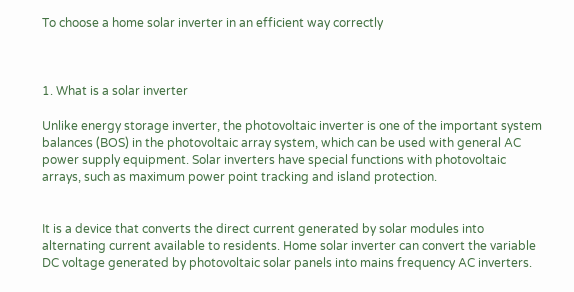To choose a home solar inverter in an efficient way correctly



1. What is a solar inverter

Unlike energy storage inverter, the photovoltaic inverter is one of the important system balances (BOS) in the photovoltaic array system, which can be used with general AC power supply equipment. Solar inverters have special functions with photovoltaic arrays, such as maximum power point tracking and island protection.


It is a device that converts the direct current generated by solar modules into alternating current available to residents. Home solar inverter can convert the variable DC voltage generated by photovoltaic solar panels into mains frequency AC inverters.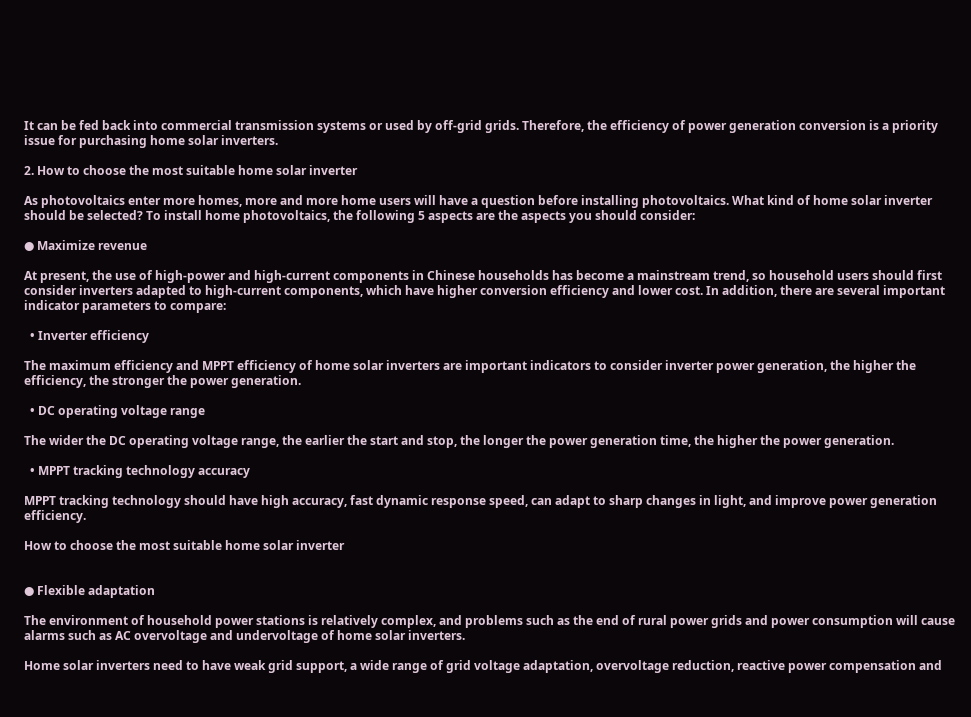It can be fed back into commercial transmission systems or used by off-grid grids. Therefore, the efficiency of power generation conversion is a priority issue for purchasing home solar inverters.

2. How to choose the most suitable home solar inverter

As photovoltaics enter more homes, more and more home users will have a question before installing photovoltaics. What kind of home solar inverter should be selected? To install home photovoltaics, the following 5 aspects are the aspects you should consider:

● Maximize revenue

At present, the use of high-power and high-current components in Chinese households has become a mainstream trend, so household users should first consider inverters adapted to high-current components, which have higher conversion efficiency and lower cost. In addition, there are several important indicator parameters to compare:

  • Inverter efficiency

The maximum efficiency and MPPT efficiency of home solar inverters are important indicators to consider inverter power generation, the higher the efficiency, the stronger the power generation.

  • DC operating voltage range

The wider the DC operating voltage range, the earlier the start and stop, the longer the power generation time, the higher the power generation.

  • MPPT tracking technology accuracy

MPPT tracking technology should have high accuracy, fast dynamic response speed, can adapt to sharp changes in light, and improve power generation efficiency.

How to choose the most suitable home solar inverter


● Flexible adaptation

The environment of household power stations is relatively complex, and problems such as the end of rural power grids and power consumption will cause alarms such as AC overvoltage and undervoltage of home solar inverters.

Home solar inverters need to have weak grid support, a wide range of grid voltage adaptation, overvoltage reduction, reactive power compensation and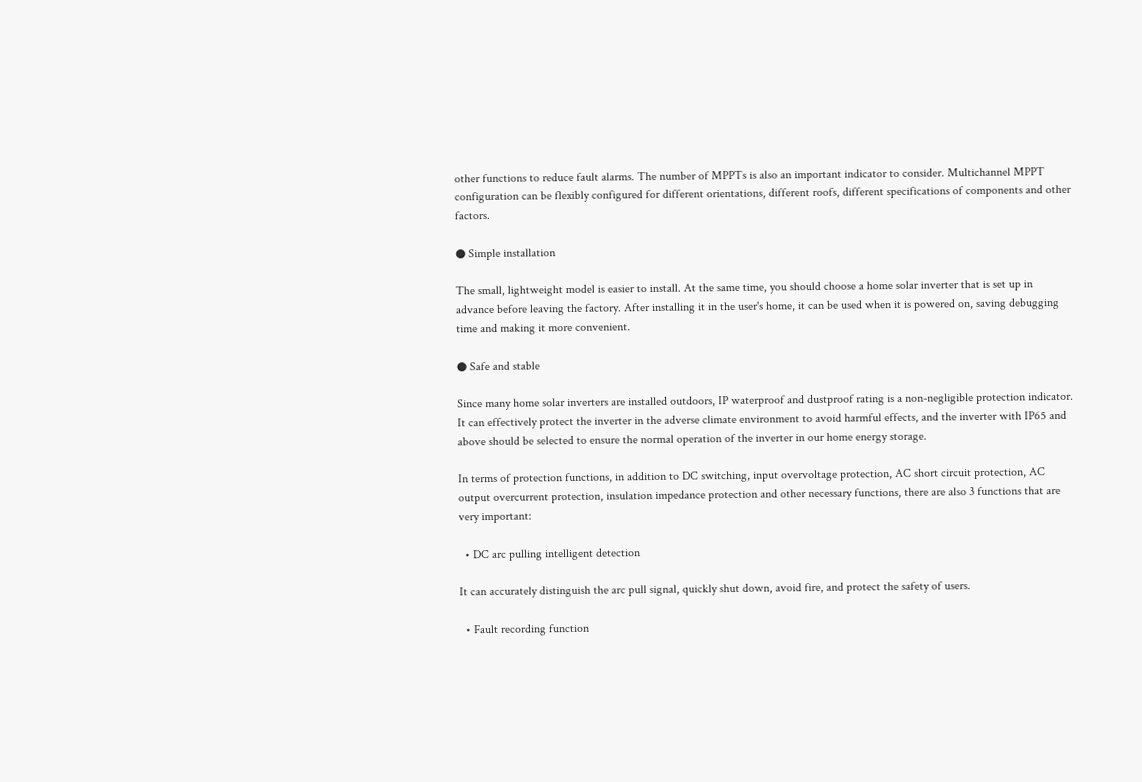other functions to reduce fault alarms. The number of MPPTs is also an important indicator to consider. Multichannel MPPT configuration can be flexibly configured for different orientations, different roofs, different specifications of components and other factors.

● Simple installation

The small, lightweight model is easier to install. At the same time, you should choose a home solar inverter that is set up in advance before leaving the factory. After installing it in the user's home, it can be used when it is powered on, saving debugging time and making it more convenient.

● Safe and stable

Since many home solar inverters are installed outdoors, IP waterproof and dustproof rating is a non-negligible protection indicator. It can effectively protect the inverter in the adverse climate environment to avoid harmful effects, and the inverter with IP65 and above should be selected to ensure the normal operation of the inverter in our home energy storage.

In terms of protection functions, in addition to DC switching, input overvoltage protection, AC short circuit protection, AC output overcurrent protection, insulation impedance protection and other necessary functions, there are also 3 functions that are very important:

  • DC arc pulling intelligent detection

It can accurately distinguish the arc pull signal, quickly shut down, avoid fire, and protect the safety of users.

  • Fault recording function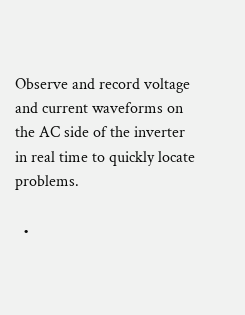Observe and record voltage and current waveforms on the AC side of the inverter in real time to quickly locate problems.

  •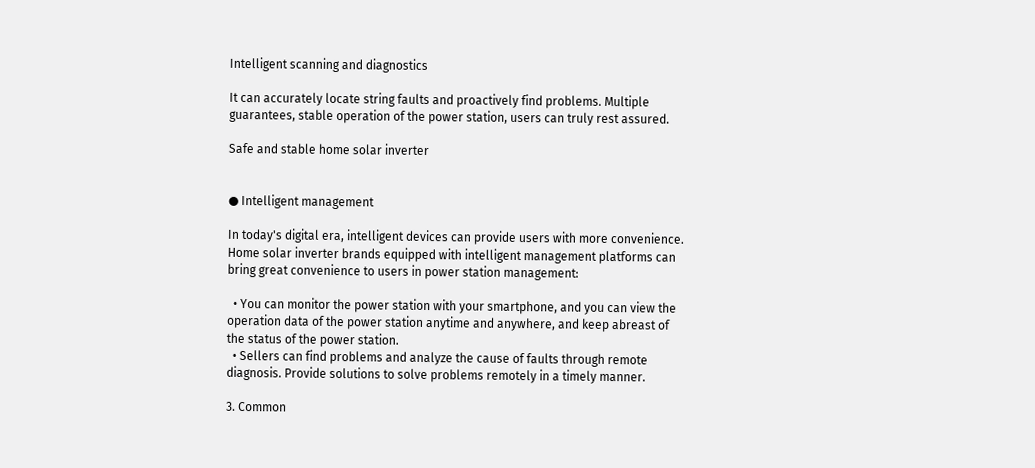Intelligent scanning and diagnostics

It can accurately locate string faults and proactively find problems. Multiple guarantees, stable operation of the power station, users can truly rest assured.

Safe and stable home solar inverter


● Intelligent management

In today's digital era, intelligent devices can provide users with more convenience. Home solar inverter brands equipped with intelligent management platforms can bring great convenience to users in power station management:

  • You can monitor the power station with your smartphone, and you can view the operation data of the power station anytime and anywhere, and keep abreast of the status of the power station.
  • Sellers can find problems and analyze the cause of faults through remote diagnosis. Provide solutions to solve problems remotely in a timely manner.

3. Common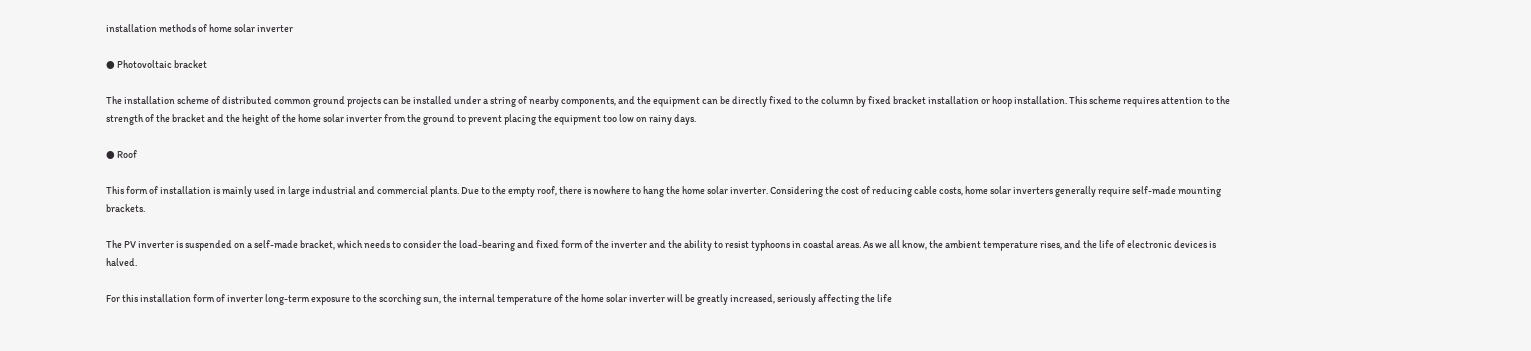installation methods of home solar inverter

● Photovoltaic bracket

The installation scheme of distributed common ground projects can be installed under a string of nearby components, and the equipment can be directly fixed to the column by fixed bracket installation or hoop installation. This scheme requires attention to the strength of the bracket and the height of the home solar inverter from the ground to prevent placing the equipment too low on rainy days.

● Roof

This form of installation is mainly used in large industrial and commercial plants. Due to the empty roof, there is nowhere to hang the home solar inverter. Considering the cost of reducing cable costs, home solar inverters generally require self-made mounting brackets.

The PV inverter is suspended on a self-made bracket, which needs to consider the load-bearing and fixed form of the inverter and the ability to resist typhoons in coastal areas. As we all know, the ambient temperature rises, and the life of electronic devices is halved.

For this installation form of inverter long-term exposure to the scorching sun, the internal temperature of the home solar inverter will be greatly increased, seriously affecting the life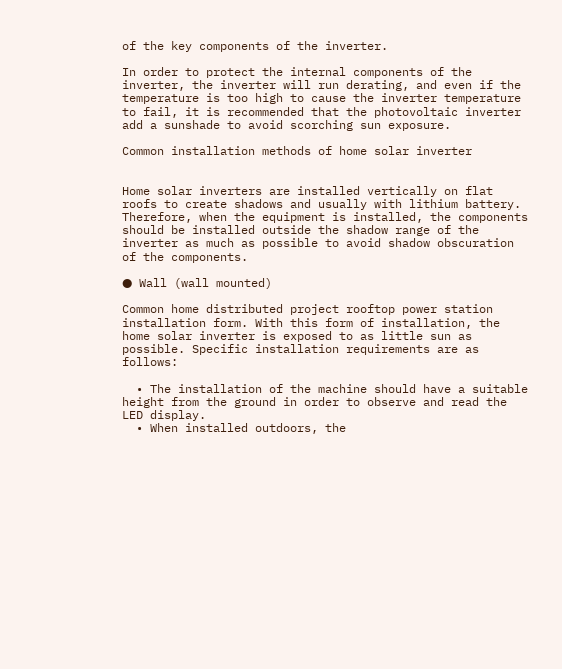of the key components of the inverter.

In order to protect the internal components of the inverter, the inverter will run derating, and even if the temperature is too high to cause the inverter temperature to fail, it is recommended that the photovoltaic inverter add a sunshade to avoid scorching sun exposure.

Common installation methods of home solar inverter


Home solar inverters are installed vertically on flat roofs to create shadows and usually with lithium battery. Therefore, when the equipment is installed, the components should be installed outside the shadow range of the inverter as much as possible to avoid shadow obscuration of the components.

● Wall (wall mounted)

Common home distributed project rooftop power station installation form. With this form of installation, the home solar inverter is exposed to as little sun as possible. Specific installation requirements are as follows:

  • The installation of the machine should have a suitable height from the ground in order to observe and read the LED display.
  • When installed outdoors, the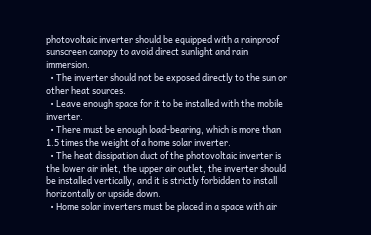photovoltaic inverter should be equipped with a rainproof sunscreen canopy to avoid direct sunlight and rain immersion.
  • The inverter should not be exposed directly to the sun or other heat sources.
  • Leave enough space for it to be installed with the mobile inverter.
  • There must be enough load-bearing, which is more than 1.5 times the weight of a home solar inverter.
  • The heat dissipation duct of the photovoltaic inverter is the lower air inlet, the upper air outlet, the inverter should be installed vertically, and it is strictly forbidden to install horizontally or upside down.
  • Home solar inverters must be placed in a space with air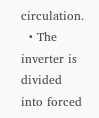circulation.
  • The inverter is divided into forced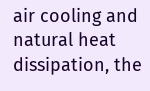air cooling and natural heat dissipation, the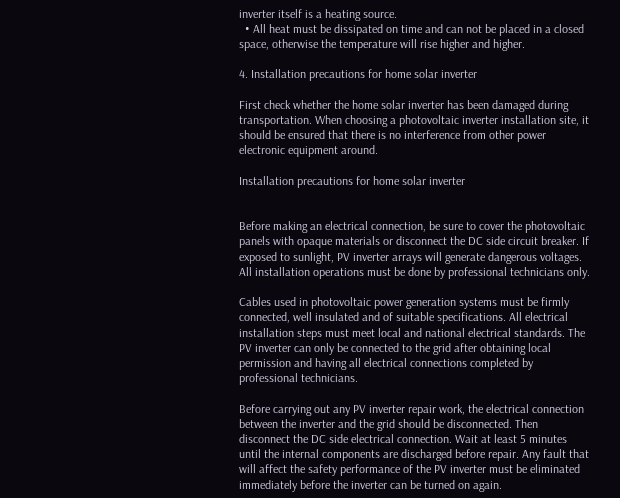inverter itself is a heating source.
  • All heat must be dissipated on time and can not be placed in a closed space, otherwise the temperature will rise higher and higher.

4. Installation precautions for home solar inverter

First check whether the home solar inverter has been damaged during transportation. When choosing a photovoltaic inverter installation site, it should be ensured that there is no interference from other power electronic equipment around.

Installation precautions for home solar inverter


Before making an electrical connection, be sure to cover the photovoltaic panels with opaque materials or disconnect the DC side circuit breaker. If exposed to sunlight, PV inverter arrays will generate dangerous voltages. All installation operations must be done by professional technicians only.

Cables used in photovoltaic power generation systems must be firmly connected, well insulated and of suitable specifications. All electrical installation steps must meet local and national electrical standards. The PV inverter can only be connected to the grid after obtaining local permission and having all electrical connections completed by professional technicians.

Before carrying out any PV inverter repair work, the electrical connection between the inverter and the grid should be disconnected. Then disconnect the DC side electrical connection. Wait at least 5 minutes until the internal components are discharged before repair. Any fault that will affect the safety performance of the PV inverter must be eliminated immediately before the inverter can be turned on again.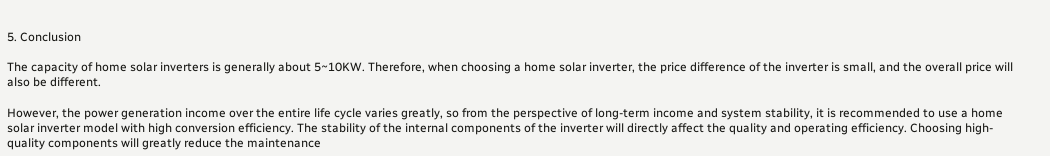5. Conclusion

The capacity of home solar inverters is generally about 5~10KW. Therefore, when choosing a home solar inverter, the price difference of the inverter is small, and the overall price will also be different.

However, the power generation income over the entire life cycle varies greatly, so from the perspective of long-term income and system stability, it is recommended to use a home solar inverter model with high conversion efficiency. The stability of the internal components of the inverter will directly affect the quality and operating efficiency. Choosing high-quality components will greatly reduce the maintenance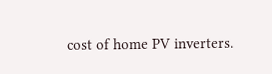cost of home PV inverters.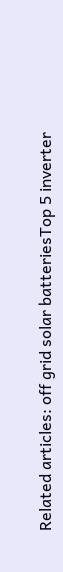Related articles: off grid solar batteriesTop 5 inverter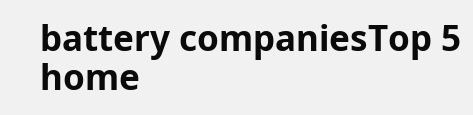battery companiesTop 5 home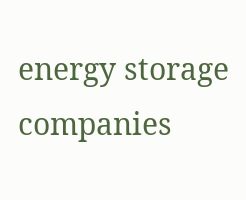energy storage companies